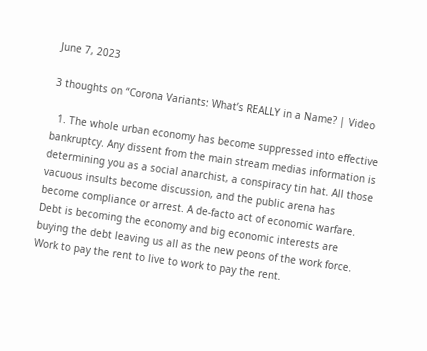June 7, 2023

3 thoughts on “Corona Variants: What’s REALLY in a Name? | Video

  1. The whole urban economy has become suppressed into effective bankruptcy. Any dissent from the main stream medias information is determining you as a social anarchist, a conspiracy tin hat. All those vacuous insults become discussion, and the public arena has become compliance or arrest. A de-facto act of economic warfare. Debt is becoming the economy and big economic interests are buying the debt leaving us all as the new peons of the work force. Work to pay the rent to live to work to pay the rent.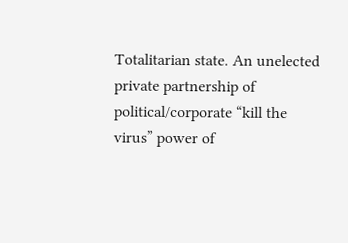Totalitarian state. An unelected private partnership of political/corporate “kill the virus” power of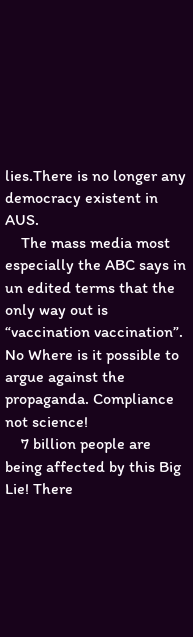lies.There is no longer any democracy existent in AUS.
    The mass media most especially the ABC says in un edited terms that the only way out is “vaccination vaccination”. No Where is it possible to argue against the propaganda. Compliance not science!
    7 billion people are being affected by this Big Lie! There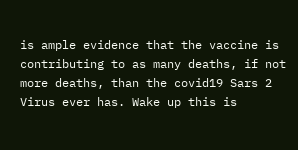is ample evidence that the vaccine is contributing to as many deaths, if not more deaths, than the covid19 Sars 2 Virus ever has. Wake up this is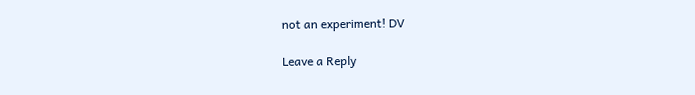not an experiment! DV

Leave a Reply